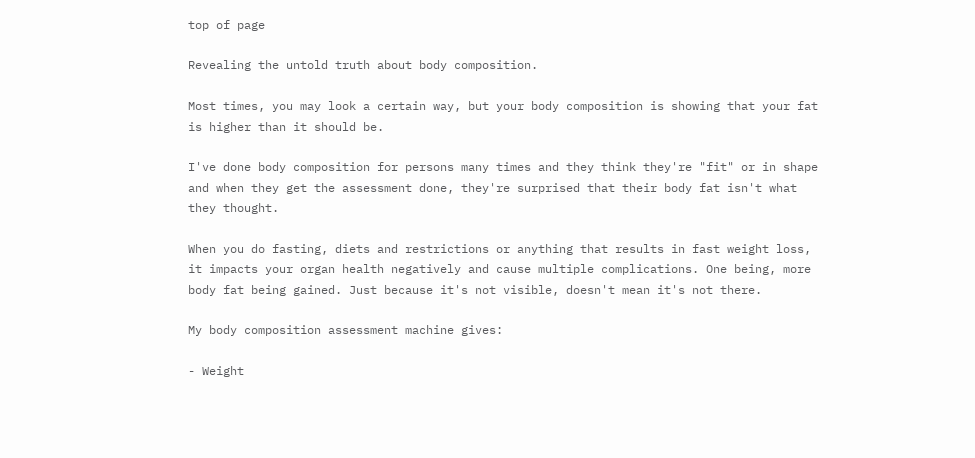top of page

Revealing the untold truth about body composition.

Most times, you may look a certain way, but your body composition is showing that your fat is higher than it should be.

I've done body composition for persons many times and they think they're "fit" or in shape and when they get the assessment done, they're surprised that their body fat isn't what they thought.

When you do fasting, diets and restrictions or anything that results in fast weight loss, it impacts your organ health negatively and cause multiple complications. One being, more body fat being gained. Just because it's not visible, doesn't mean it's not there.

My body composition assessment machine gives:

- Weight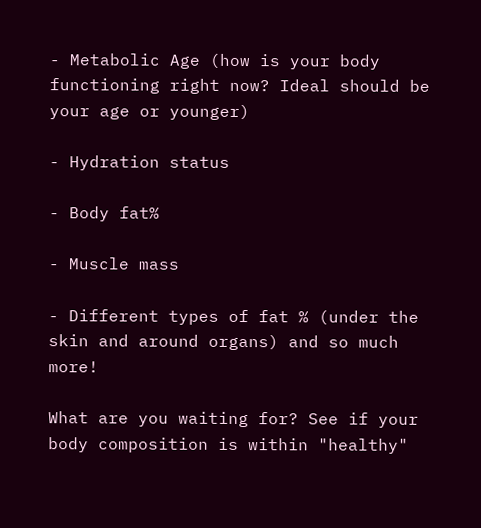- Metabolic Age (how is your body functioning right now? Ideal should be your age or younger)

- Hydration status

- Body fat%

- Muscle mass

- Different types of fat % (under the skin and around organs) and so much more!

What are you waiting for? See if your body composition is within "healthy"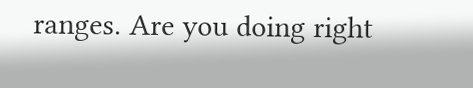ranges. Are you doing right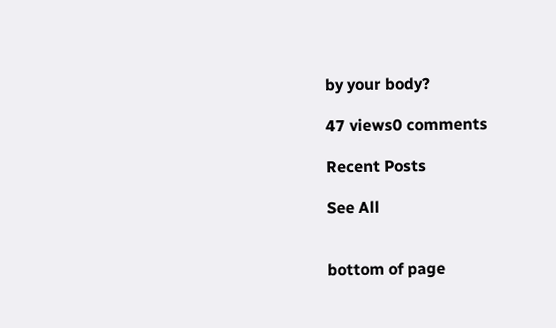by your body?

47 views0 comments

Recent Posts

See All


bottom of page